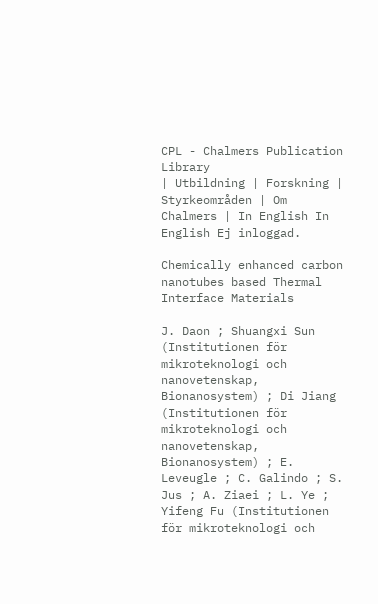CPL - Chalmers Publication Library
| Utbildning | Forskning | Styrkeområden | Om Chalmers | In English In English Ej inloggad.

Chemically enhanced carbon nanotubes based Thermal Interface Materials

J. Daon ; Shuangxi Sun (Institutionen för mikroteknologi och nanovetenskap, Bionanosystem) ; Di Jiang (Institutionen för mikroteknologi och nanovetenskap, Bionanosystem) ; E. Leveugle ; C. Galindo ; S. Jus ; A. Ziaei ; L. Ye ; Yifeng Fu (Institutionen för mikroteknologi och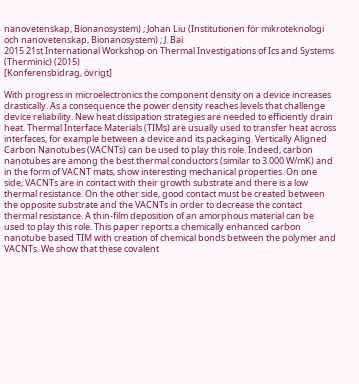nanovetenskap, Bionanosystem) ; Johan Liu (Institutionen för mikroteknologi och nanovetenskap, Bionanosystem) ; J. Bai
2015 21st International Workshop on Thermal Investigations of Ics and Systems (Therminic) (2015)
[Konferensbidrag, övrigt]

With progress in microelectronics the component density on a device increases drastically. As a consequence the power density reaches levels that challenge device reliability. New heat dissipation strategies are needed to efficiently drain heat. Thermal Interface Materials (TIMs) are usually used to transfer heat across interfaces, for example between a device and its packaging. Vertically Aligned Carbon Nanotubes (VACNTs) can be used to play this role. Indeed, carbon nanotubes are among the best thermal conductors (similar to 3.000 W/mK) and in the form of VACNT mats, show interesting mechanical properties. On one side, VACNTs are in contact with their growth substrate and there is a low thermal resistance. On the other side, good contact must be created between the opposite substrate and the VACNTs in order to decrease the contact thermal resistance. A thin-film deposition of an amorphous material can be used to play this role. This paper reports a chemically enhanced carbon nanotube based TIM with creation of chemical bonds between the polymer and VACNTs. We show that these covalent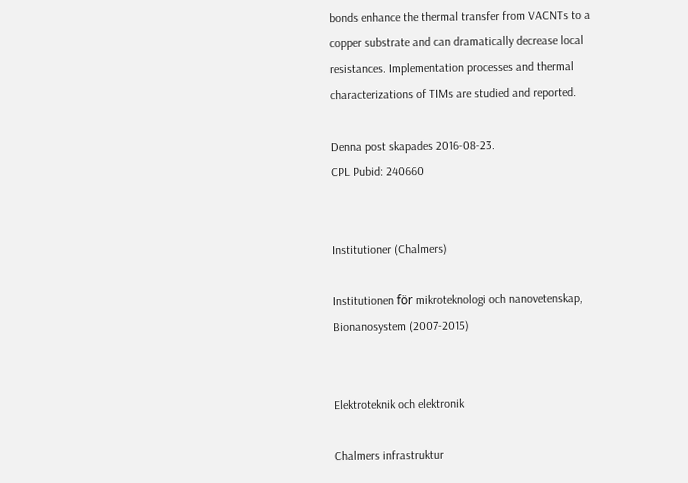bonds enhance the thermal transfer from VACNTs to a copper substrate and can dramatically decrease local resistances. Implementation processes and thermal characterizations of TIMs are studied and reported.

Denna post skapades 2016-08-23.
CPL Pubid: 240660


Institutioner (Chalmers)

Institutionen för mikroteknologi och nanovetenskap, Bionanosystem (2007-2015)


Elektroteknik och elektronik

Chalmers infrastruktur